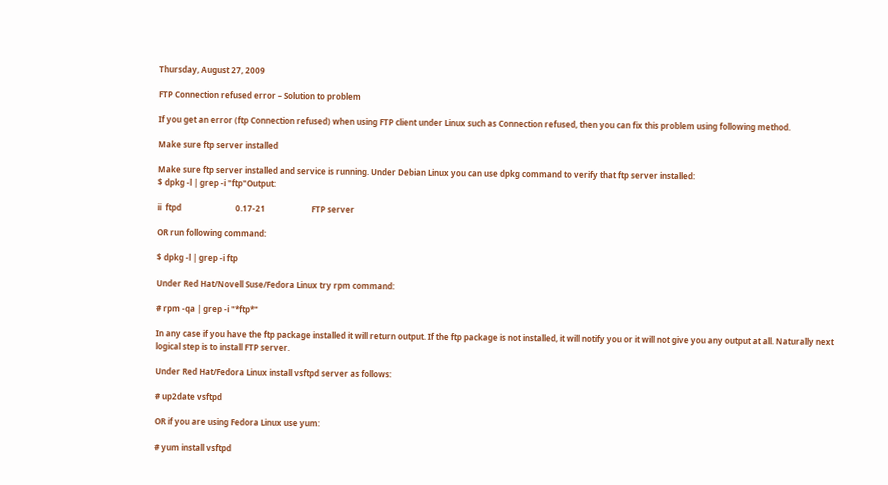Thursday, August 27, 2009

FTP Connection refused error – Solution to problem

If you get an error (ftp Connection refused) when using FTP client under Linux such as Connection refused, then you can fix this problem using following method.

Make sure ftp server installed

Make sure ftp server installed and service is running. Under Debian Linux you can use dpkg command to verify that ftp server installed:
$ dpkg -l | grep -i "ftp"Output:

ii  ftpd                           0.17-21                       FTP server

OR run following command:

$ dpkg -l | grep -i ftp

Under Red Hat/Novell Suse/Fedora Linux try rpm command:

# rpm -qa | grep -i "*ftp*"

In any case if you have the ftp package installed it will return output. If the ftp package is not installed, it will notify you or it will not give you any output at all. Naturally next logical step is to install FTP server.

Under Red Hat/Fedora Linux install vsftpd server as follows:

# up2date vsftpd

OR if you are using Fedora Linux use yum:

# yum install vsftpd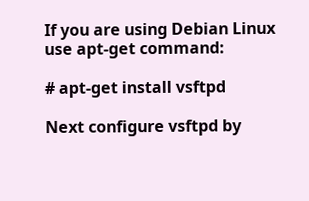If you are using Debian Linux use apt-get command:

# apt-get install vsftpd

Next configure vsftpd by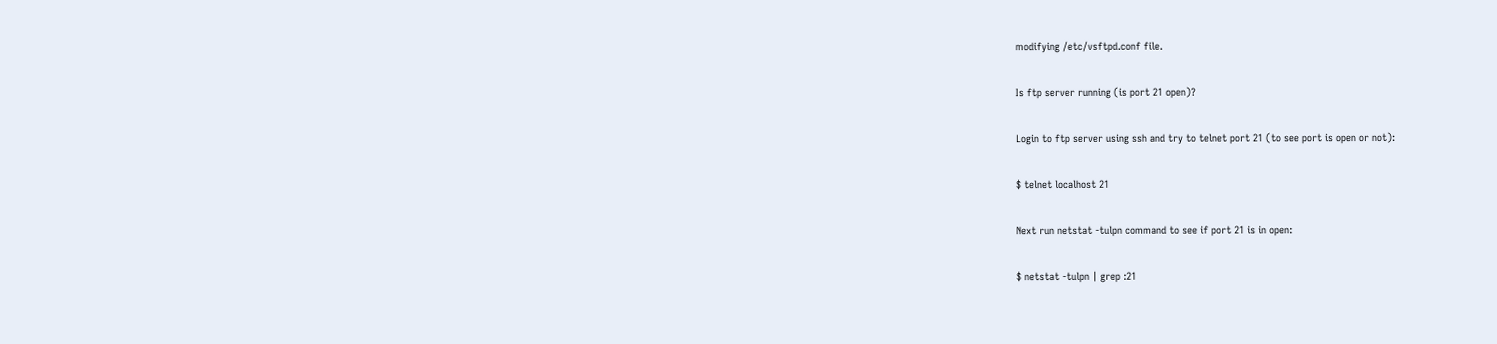modifying /etc/vsftpd.conf file.

Is ftp server running (is port 21 open)?

Login to ftp server using ssh and try to telnet port 21 (to see port is open or not):

$ telnet localhost 21

Next run netstat -tulpn command to see if port 21 is in open:

$ netstat -tulpn | grep :21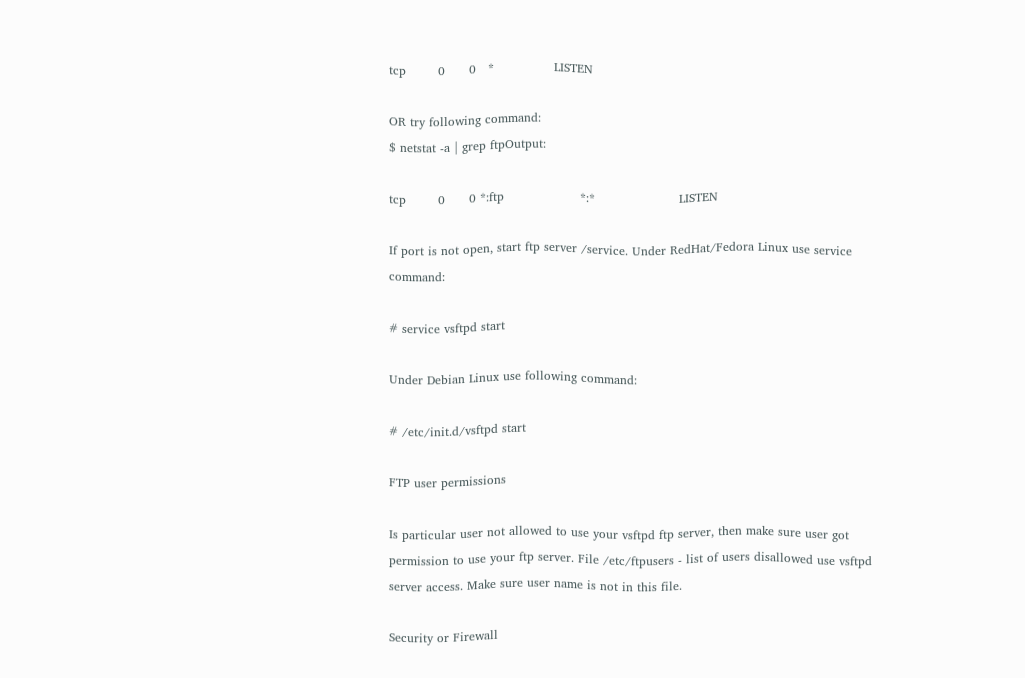tcp        0      0   *               LISTEN

OR try following command:
$ netstat -a | grep ftpOutput:

tcp        0      0 *:ftp                   *:*                     LISTEN

If port is not open, start ftp server /service. Under RedHat/Fedora Linux use service command:

# service vsftpd start

Under Debian Linux use following command:

# /etc/init.d/vsftpd start

FTP user permissions

Is particular user not allowed to use your vsftpd ftp server, then make sure user got permission to use your ftp server. File /etc/ftpusers - list of users disallowed use vsftpd server access. Make sure user name is not in this file.

Security or Firewall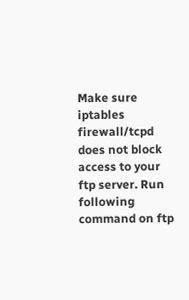Make sure iptables firewall/tcpd does not block access to your ftp server. Run following command on ftp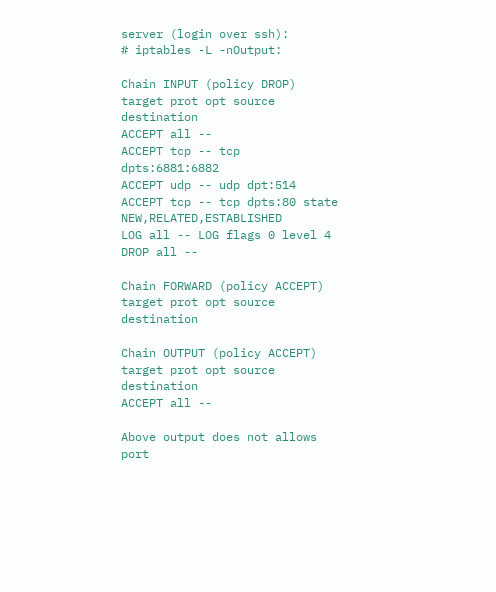server (login over ssh):
# iptables -L -nOutput:

Chain INPUT (policy DROP)
target prot opt source destination
ACCEPT all --
ACCEPT tcp -- tcp dpts:6881:6882
ACCEPT udp -- udp dpt:514
ACCEPT tcp -- tcp dpts:80 state NEW,RELATED,ESTABLISHED
LOG all -- LOG flags 0 level 4
DROP all --

Chain FORWARD (policy ACCEPT)
target prot opt source destination

Chain OUTPUT (policy ACCEPT)
target prot opt source destination
ACCEPT all --

Above output does not allows port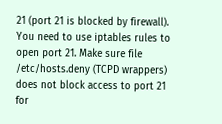21 (port 21 is blocked by firewall). You need to use iptables rules to open port 21. Make sure file /etc/hosts.deny (TCPD wrappers) does not block access to port 21 for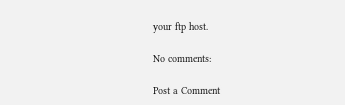your ftp host.

No comments:

Post a Comment